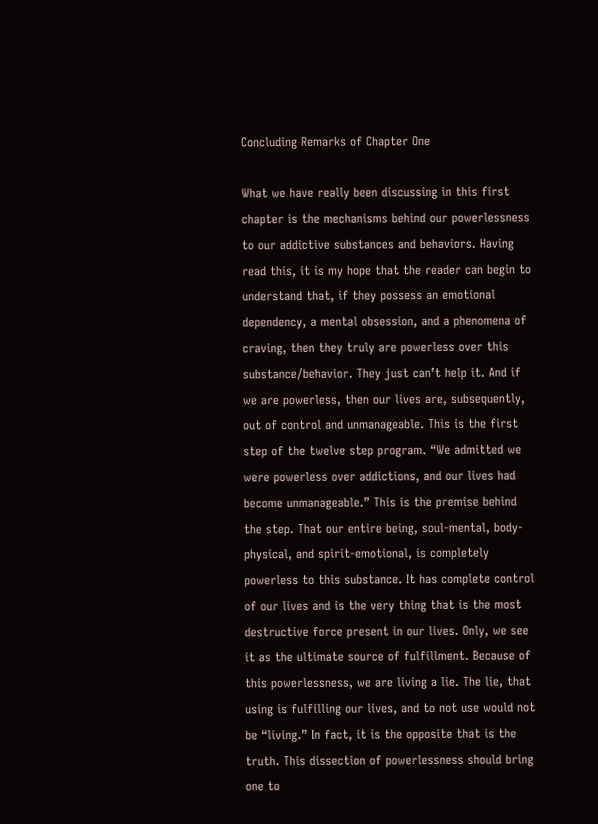Concluding Remarks of Chapter One

What we have really been discussing in this first chapter is the mechanisms behind our powerlessness to our addictive substances and behaviors. Having read this, it is my hope that the reader can begin to understand that, if they possess an emotional dependency, a mental obsession, and a phenomena of craving, then they truly are powerless over this substance/behavior. They just can’t help it. And if we are powerless, then our lives are, subsequently, out of control and unmanageable. This is the first step of the twelve step program. “We admitted we were powerless over addictions, and our lives had become unmanageable.” This is the premise behind the step. That our entire being, soul-mental, body-physical, and spirit-emotional, is completely powerless to this substance. It has complete control of our lives and is the very thing that is the most destructive force present in our lives. Only, we see it as the ultimate source of fulfillment. Because of this powerlessness, we are living a lie. The lie, that using is fulfilling our lives, and to not use would not be “living.” In fact, it is the opposite that is the truth. This dissection of powerlessness should bring one to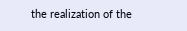the realization of the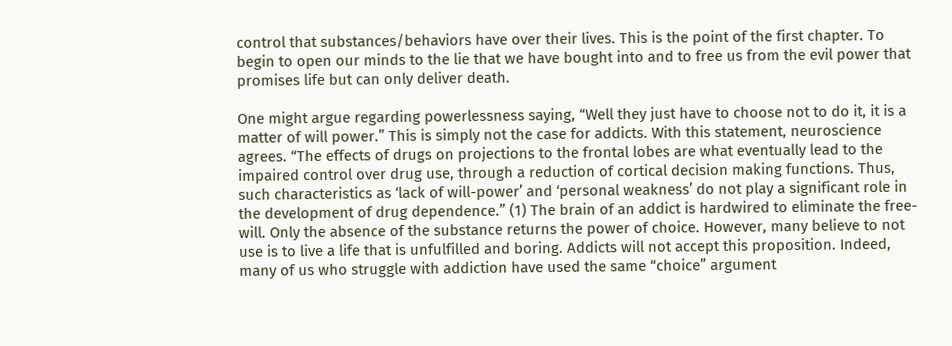control that substances/behaviors have over their lives. This is the point of the first chapter. To begin to open our minds to the lie that we have bought into and to free us from the evil power that promises life but can only deliver death.

One might argue regarding powerlessness saying, “Well they just have to choose not to do it, it is a matter of will power.” This is simply not the case for addicts. With this statement, neuroscience agrees. “The effects of drugs on projections to the frontal lobes are what eventually lead to the impaired control over drug use, through a reduction of cortical decision making functions. Thus, such characteristics as ‘lack of will-power’ and ‘personal weakness’ do not play a significant role in the development of drug dependence.” (1) The brain of an addict is hardwired to eliminate the free-will. Only the absence of the substance returns the power of choice. However, many believe to not use is to live a life that is unfulfilled and boring. Addicts will not accept this proposition. Indeed, many of us who struggle with addiction have used the same “choice” argument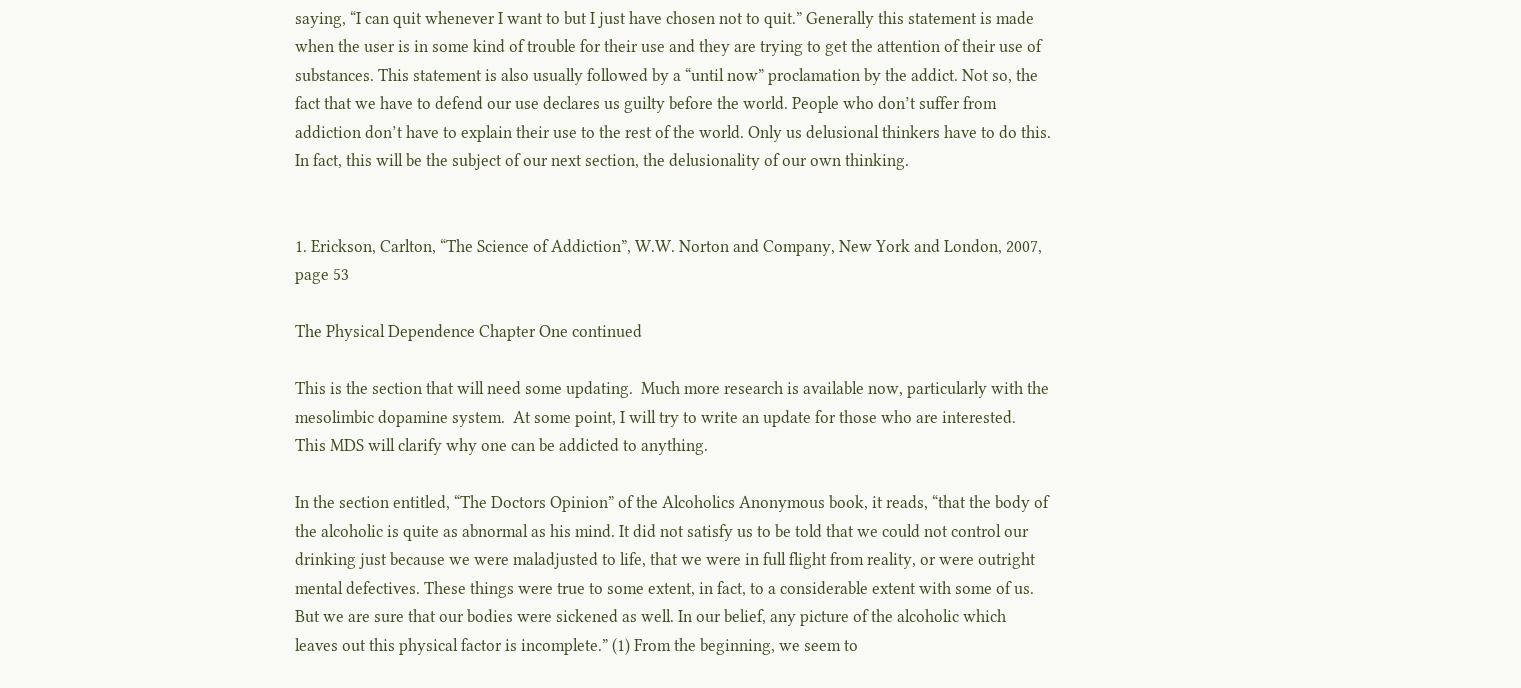saying, “I can quit whenever I want to but I just have chosen not to quit.” Generally this statement is made when the user is in some kind of trouble for their use and they are trying to get the attention of their use of substances. This statement is also usually followed by a “until now” proclamation by the addict. Not so, the fact that we have to defend our use declares us guilty before the world. People who don’t suffer from addiction don’t have to explain their use to the rest of the world. Only us delusional thinkers have to do this. In fact, this will be the subject of our next section, the delusionality of our own thinking.


1. Erickson, Carlton, “The Science of Addiction”, W.W. Norton and Company, New York and London, 2007, page 53

The Physical Dependence Chapter One continued

This is the section that will need some updating.  Much more research is available now, particularly with the mesolimbic dopamine system.  At some point, I will try to write an update for those who are interested.  This MDS will clarify why one can be addicted to anything.

In the section entitled, “The Doctors Opinion” of the Alcoholics Anonymous book, it reads, “that the body of the alcoholic is quite as abnormal as his mind. It did not satisfy us to be told that we could not control our drinking just because we were maladjusted to life, that we were in full flight from reality, or were outright mental defectives. These things were true to some extent, in fact, to a considerable extent with some of us. But we are sure that our bodies were sickened as well. In our belief, any picture of the alcoholic which leaves out this physical factor is incomplete.” (1) From the beginning, we seem to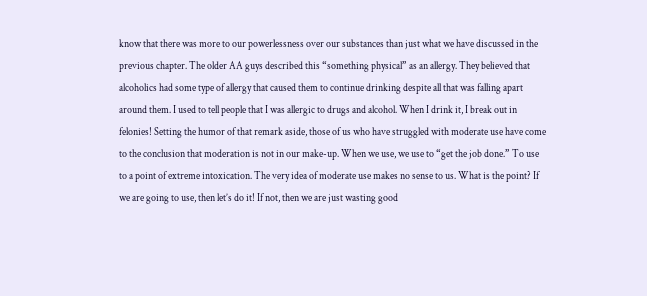know that there was more to our powerlessness over our substances than just what we have discussed in the previous chapter. The older AA guys described this “something physical” as an allergy. They believed that alcoholics had some type of allergy that caused them to continue drinking despite all that was falling apart around them. I used to tell people that I was allergic to drugs and alcohol. When I drink it, I break out in felonies! Setting the humor of that remark aside, those of us who have struggled with moderate use have come to the conclusion that moderation is not in our make-up. When we use, we use to “get the job done.” To use to a point of extreme intoxication. The very idea of moderate use makes no sense to us. What is the point? If we are going to use, then let’s do it! If not, then we are just wasting good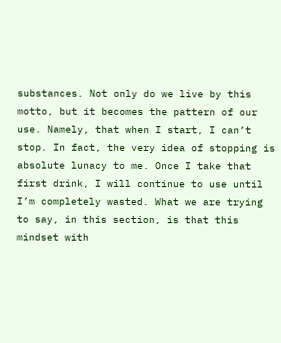substances. Not only do we live by this motto, but it becomes the pattern of our use. Namely, that when I start, I can’t stop. In fact, the very idea of stopping is absolute lunacy to me. Once I take that first drink, I will continue to use until I’m completely wasted. What we are trying to say, in this section, is that this mindset with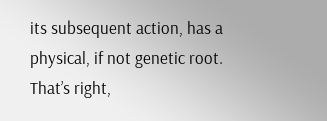its subsequent action, has a physical, if not genetic root. That’s right,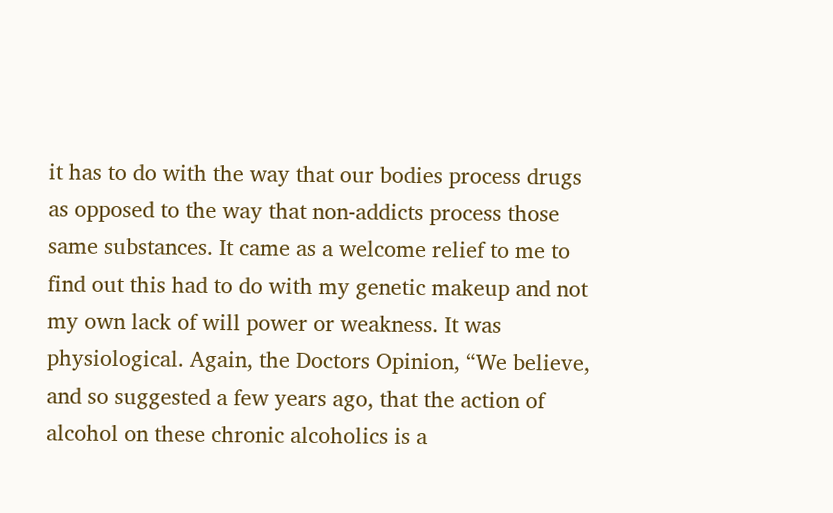it has to do with the way that our bodies process drugs as opposed to the way that non-addicts process those same substances. It came as a welcome relief to me to find out this had to do with my genetic makeup and not my own lack of will power or weakness. It was physiological. Again, the Doctors Opinion, “We believe, and so suggested a few years ago, that the action of alcohol on these chronic alcoholics is a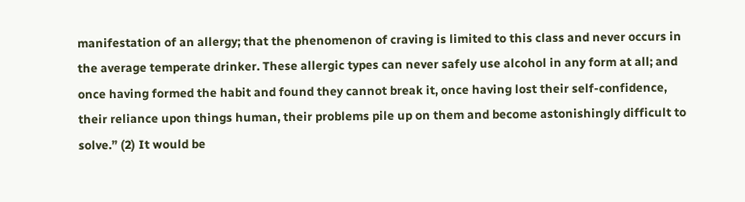manifestation of an allergy; that the phenomenon of craving is limited to this class and never occurs in the average temperate drinker. These allergic types can never safely use alcohol in any form at all; and once having formed the habit and found they cannot break it, once having lost their self-confidence, their reliance upon things human, their problems pile up on them and become astonishingly difficult to solve.” (2) It would be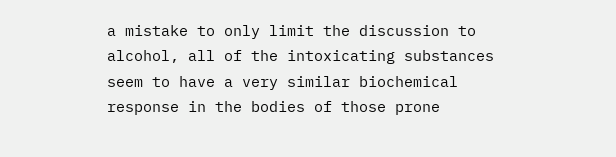a mistake to only limit the discussion to alcohol, all of the intoxicating substances seem to have a very similar biochemical response in the bodies of those prone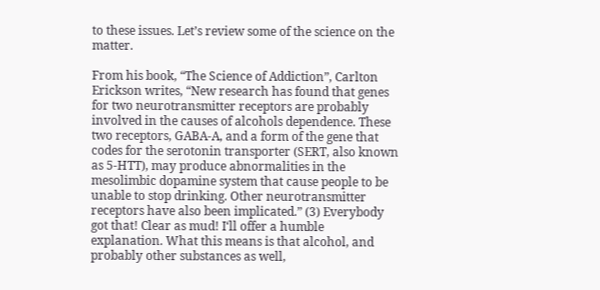to these issues. Let’s review some of the science on the matter.

From his book, “The Science of Addiction”, Carlton Erickson writes, “New research has found that genes for two neurotransmitter receptors are probably involved in the causes of alcohols dependence. These two receptors, GABA-A, and a form of the gene that codes for the serotonin transporter (SERT, also known as 5-HTT), may produce abnormalities in the mesolimbic dopamine system that cause people to be unable to stop drinking. Other neurotransmitter receptors have also been implicated.” (3) Everybody got that! Clear as mud! I‘ll offer a humble explanation. What this means is that alcohol, and probably other substances as well,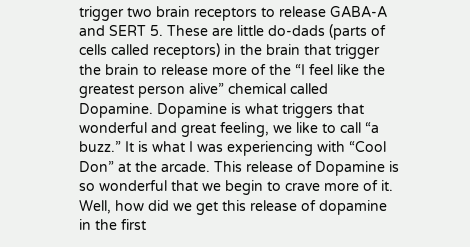trigger two brain receptors to release GABA-A and SERT 5. These are little do-dads (parts of cells called receptors) in the brain that trigger the brain to release more of the “I feel like the greatest person alive” chemical called Dopamine. Dopamine is what triggers that wonderful and great feeling, we like to call “a buzz.” It is what I was experiencing with “Cool Don” at the arcade. This release of Dopamine is so wonderful that we begin to crave more of it. Well, how did we get this release of dopamine in the first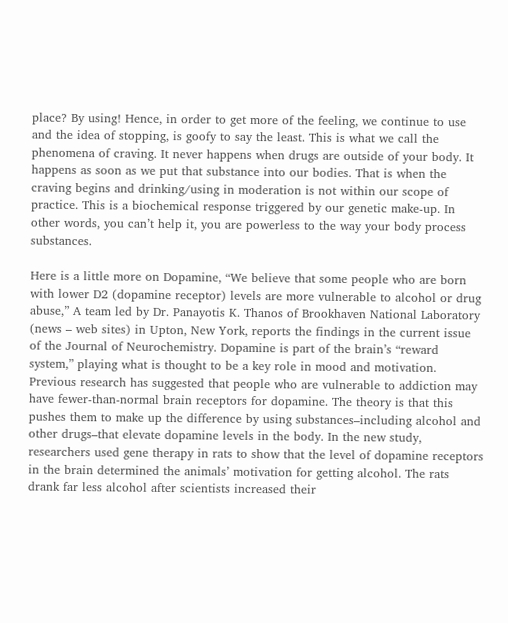place? By using! Hence, in order to get more of the feeling, we continue to use and the idea of stopping, is goofy to say the least. This is what we call the phenomena of craving. It never happens when drugs are outside of your body. It happens as soon as we put that substance into our bodies. That is when the craving begins and drinking/using in moderation is not within our scope of practice. This is a biochemical response triggered by our genetic make-up. In other words, you can’t help it, you are powerless to the way your body process substances.

Here is a little more on Dopamine, “We believe that some people who are born with lower D2 (dopamine receptor) levels are more vulnerable to alcohol or drug abuse,” A team led by Dr. Panayotis K. Thanos of Brookhaven National Laboratory (news – web sites) in Upton, New York, reports the findings in the current issue of the Journal of Neurochemistry. Dopamine is part of the brain’s “reward system,” playing what is thought to be a key role in mood and motivation. Previous research has suggested that people who are vulnerable to addiction may have fewer-than-normal brain receptors for dopamine. The theory is that this pushes them to make up the difference by using substances–including alcohol and other drugs–that elevate dopamine levels in the body. In the new study, researchers used gene therapy in rats to show that the level of dopamine receptors in the brain determined the animals’ motivation for getting alcohol. The rats drank far less alcohol after scientists increased their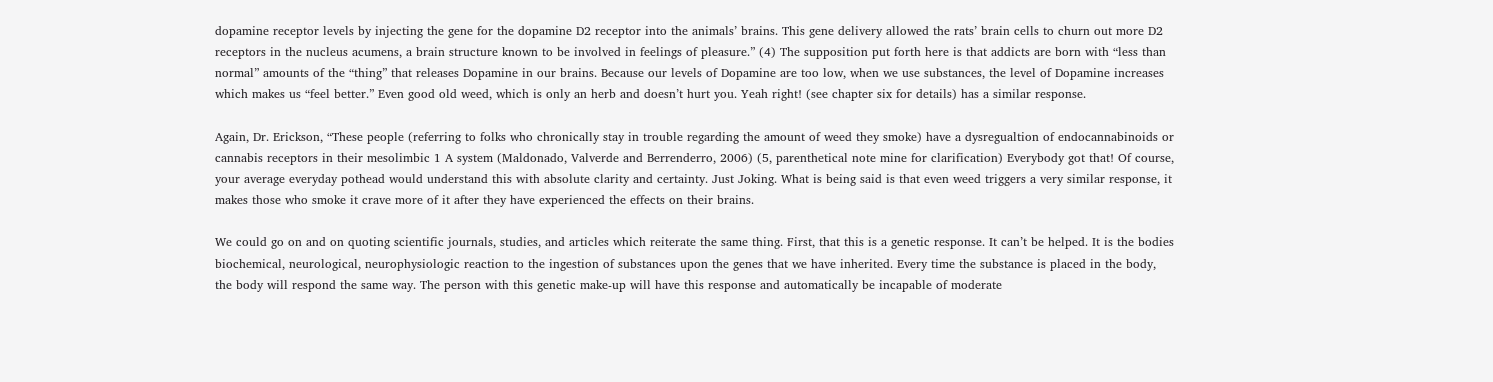dopamine receptor levels by injecting the gene for the dopamine D2 receptor into the animals’ brains. This gene delivery allowed the rats’ brain cells to churn out more D2 receptors in the nucleus acumens, a brain structure known to be involved in feelings of pleasure.” (4) The supposition put forth here is that addicts are born with “less than normal” amounts of the “thing” that releases Dopamine in our brains. Because our levels of Dopamine are too low, when we use substances, the level of Dopamine increases which makes us “feel better.” Even good old weed, which is only an herb and doesn’t hurt you. Yeah right! (see chapter six for details) has a similar response.

Again, Dr. Erickson, “These people (referring to folks who chronically stay in trouble regarding the amount of weed they smoke) have a dysregualtion of endocannabinoids or cannabis receptors in their mesolimbic 1 A system (Maldonado, Valverde and Berrenderro, 2006) (5, parenthetical note mine for clarification) Everybody got that! Of course, your average everyday pothead would understand this with absolute clarity and certainty. Just Joking. What is being said is that even weed triggers a very similar response, it makes those who smoke it crave more of it after they have experienced the effects on their brains.

We could go on and on quoting scientific journals, studies, and articles which reiterate the same thing. First, that this is a genetic response. It can’t be helped. It is the bodies biochemical, neurological, neurophysiologic reaction to the ingestion of substances upon the genes that we have inherited. Every time the substance is placed in the body, the body will respond the same way. The person with this genetic make-up will have this response and automatically be incapable of moderate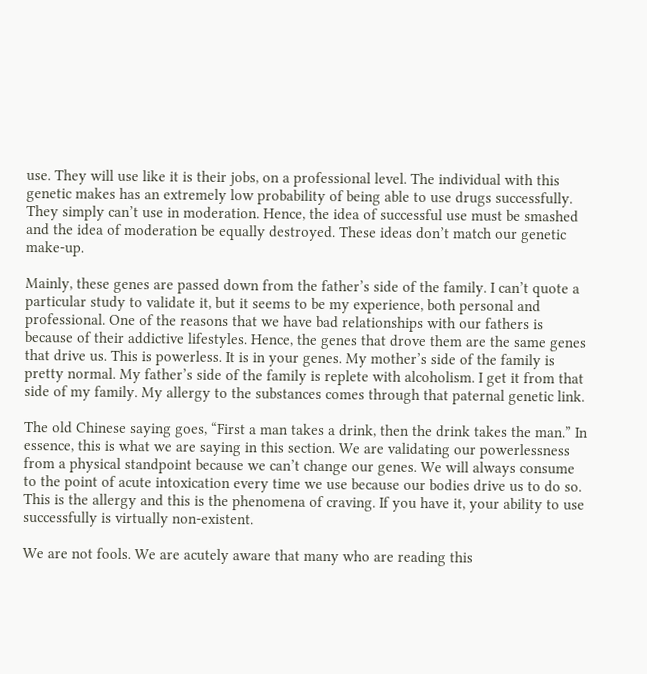use. They will use like it is their jobs, on a professional level. The individual with this genetic makes has an extremely low probability of being able to use drugs successfully. They simply can’t use in moderation. Hence, the idea of successful use must be smashed and the idea of moderation be equally destroyed. These ideas don’t match our genetic make-up.

Mainly, these genes are passed down from the father’s side of the family. I can’t quote a particular study to validate it, but it seems to be my experience, both personal and professional. One of the reasons that we have bad relationships with our fathers is because of their addictive lifestyles. Hence, the genes that drove them are the same genes that drive us. This is powerless. It is in your genes. My mother’s side of the family is pretty normal. My father’s side of the family is replete with alcoholism. I get it from that side of my family. My allergy to the substances comes through that paternal genetic link.

The old Chinese saying goes, “First a man takes a drink, then the drink takes the man.” In essence, this is what we are saying in this section. We are validating our powerlessness from a physical standpoint because we can’t change our genes. We will always consume to the point of acute intoxication every time we use because our bodies drive us to do so. This is the allergy and this is the phenomena of craving. If you have it, your ability to use successfully is virtually non-existent.

We are not fools. We are acutely aware that many who are reading this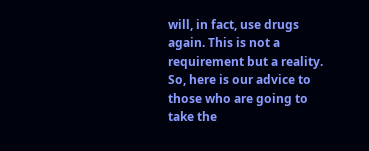will, in fact, use drugs again. This is not a requirement but a reality. So, here is our advice to those who are going to take the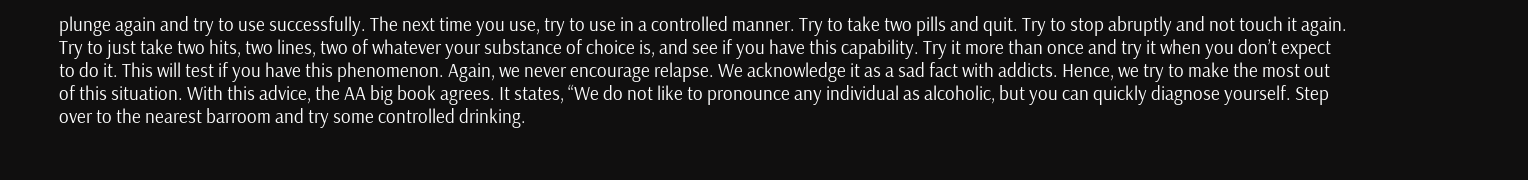plunge again and try to use successfully. The next time you use, try to use in a controlled manner. Try to take two pills and quit. Try to stop abruptly and not touch it again. Try to just take two hits, two lines, two of whatever your substance of choice is, and see if you have this capability. Try it more than once and try it when you don’t expect to do it. This will test if you have this phenomenon. Again, we never encourage relapse. We acknowledge it as a sad fact with addicts. Hence, we try to make the most out of this situation. With this advice, the AA big book agrees. It states, “We do not like to pronounce any individual as alcoholic, but you can quickly diagnose yourself. Step over to the nearest barroom and try some controlled drinking.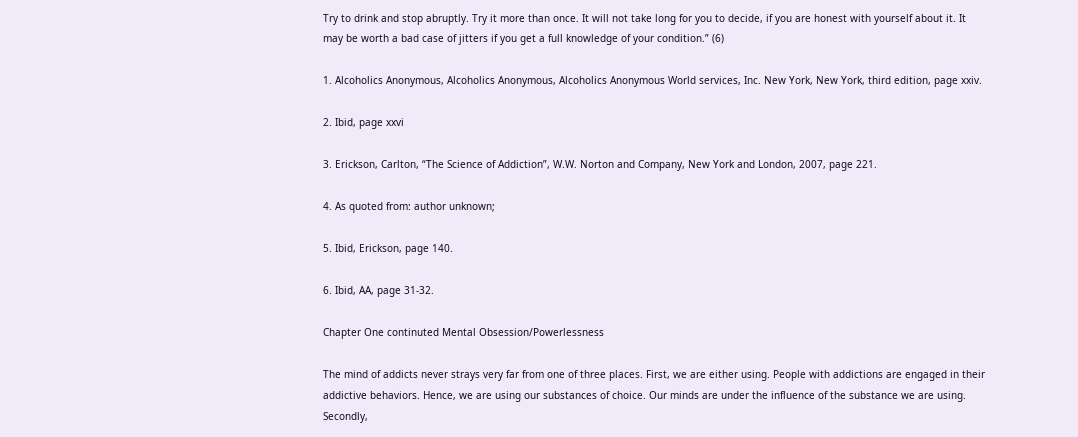Try to drink and stop abruptly. Try it more than once. It will not take long for you to decide, if you are honest with yourself about it. It may be worth a bad case of jitters if you get a full knowledge of your condition.” (6)

1. Alcoholics Anonymous, Alcoholics Anonymous, Alcoholics Anonymous World services, Inc. New York, New York, third edition, page xxiv.

2. Ibid, page xxvi

3. Erickson, Carlton, “The Science of Addiction”, W.W. Norton and Company, New York and London, 2007, page 221.

4. As quoted from: author unknown;

5. Ibid, Erickson, page 140.

6. Ibid, AA, page 31-32.

Chapter One continuted Mental Obsession/Powerlessness

The mind of addicts never strays very far from one of three places. First, we are either using. People with addictions are engaged in their addictive behaviors. Hence, we are using our substances of choice. Our minds are under the influence of the substance we are using. Secondly,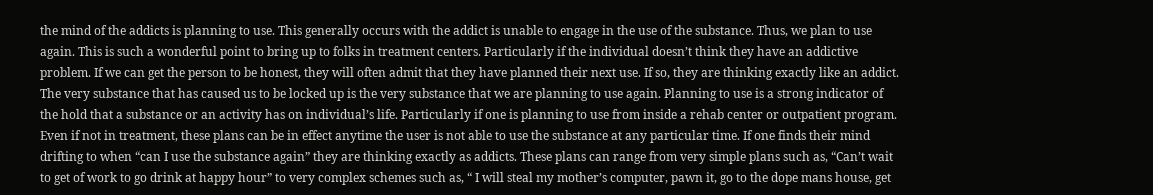the mind of the addicts is planning to use. This generally occurs with the addict is unable to engage in the use of the substance. Thus, we plan to use again. This is such a wonderful point to bring up to folks in treatment centers. Particularly if the individual doesn’t think they have an addictive problem. If we can get the person to be honest, they will often admit that they have planned their next use. If so, they are thinking exactly like an addict.
The very substance that has caused us to be locked up is the very substance that we are planning to use again. Planning to use is a strong indicator of the hold that a substance or an activity has on individual’s life. Particularly if one is planning to use from inside a rehab center or outpatient program. Even if not in treatment, these plans can be in effect anytime the user is not able to use the substance at any particular time. If one finds their mind drifting to when “can I use the substance again” they are thinking exactly as addicts. These plans can range from very simple plans such as, “Can’t wait to get of work to go drink at happy hour” to very complex schemes such as, “ I will steal my mother’s computer, pawn it, go to the dope mans house, get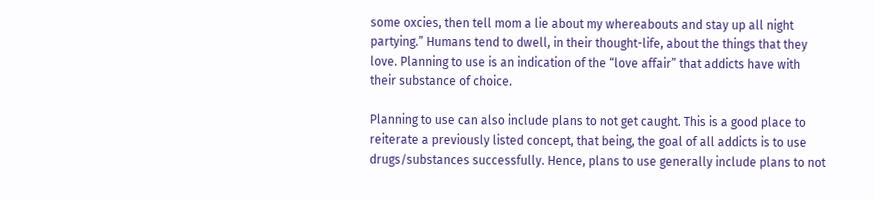some oxcies, then tell mom a lie about my whereabouts and stay up all night partying.” Humans tend to dwell, in their thought-life, about the things that they love. Planning to use is an indication of the “love affair” that addicts have with their substance of choice.

Planning to use can also include plans to not get caught. This is a good place to reiterate a previously listed concept, that being, the goal of all addicts is to use drugs/substances successfully. Hence, plans to use generally include plans to not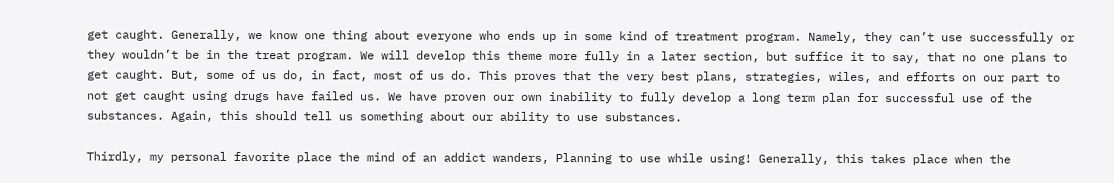get caught. Generally, we know one thing about everyone who ends up in some kind of treatment program. Namely, they can’t use successfully or they wouldn’t be in the treat program. We will develop this theme more fully in a later section, but suffice it to say, that no one plans to get caught. But, some of us do, in fact, most of us do. This proves that the very best plans, strategies, wiles, and efforts on our part to not get caught using drugs have failed us. We have proven our own inability to fully develop a long term plan for successful use of the substances. Again, this should tell us something about our ability to use substances.

Thirdly, my personal favorite place the mind of an addict wanders, Planning to use while using! Generally, this takes place when the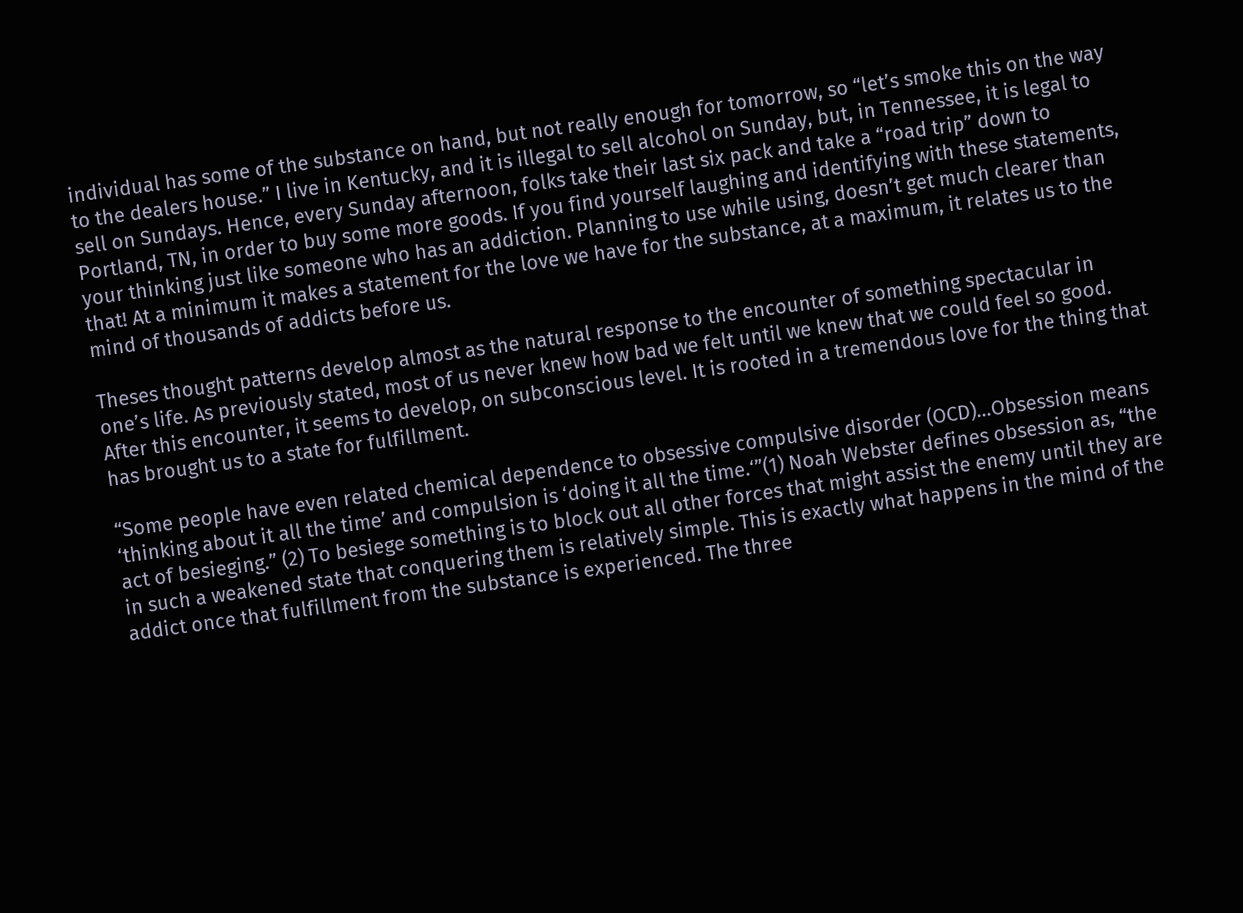individual has some of the substance on hand, but not really enough for tomorrow, so “let’s smoke this on the way to the dealers house.” I live in Kentucky, and it is illegal to sell alcohol on Sunday, but, in Tennessee, it is legal to sell on Sundays. Hence, every Sunday afternoon, folks take their last six pack and take a “road trip” down to Portland, TN, in order to buy some more goods. If you find yourself laughing and identifying with these statements, your thinking just like someone who has an addiction. Planning to use while using, doesn’t get much clearer than that! At a minimum it makes a statement for the love we have for the substance, at a maximum, it relates us to the mind of thousands of addicts before us.

Theses thought patterns develop almost as the natural response to the encounter of something spectacular in one’s life. As previously stated, most of us never knew how bad we felt until we knew that we could feel so good. After this encounter, it seems to develop, on subconscious level. It is rooted in a tremendous love for the thing that has brought us to a state for fulfillment.

“Some people have even related chemical dependence to obsessive compulsive disorder (OCD)…Obsession means ‘thinking about it all the time’ and compulsion is ‘doing it all the time.‘”(1) Noah Webster defines obsession as, “the act of besieging.” (2) To besiege something is to block out all other forces that might assist the enemy until they are in such a weakened state that conquering them is relatively simple. This is exactly what happens in the mind of the addict once that fulfillment from the substance is experienced. The three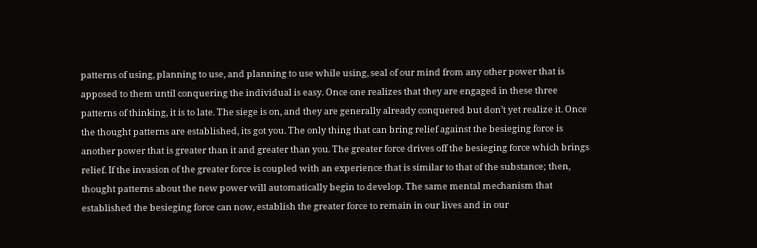patterns of using, planning to use, and planning to use while using, seal of our mind from any other power that is apposed to them until conquering the individual is easy. Once one realizes that they are engaged in these three patterns of thinking, it is to late. The siege is on, and they are generally already conquered but don’t yet realize it. Once the thought patterns are established, its got you. The only thing that can bring relief against the besieging force is another power that is greater than it and greater than you. The greater force drives off the besieging force which brings relief. If the invasion of the greater force is coupled with an experience that is similar to that of the substance; then, thought patterns about the new power will automatically begin to develop. The same mental mechanism that established the besieging force can now, establish the greater force to remain in our lives and in our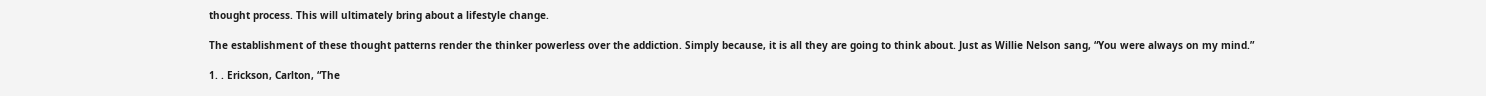thought process. This will ultimately bring about a lifestyle change.

The establishment of these thought patterns render the thinker powerless over the addiction. Simply because, it is all they are going to think about. Just as Willie Nelson sang, “You were always on my mind.”

1. . Erickson, Carlton, “The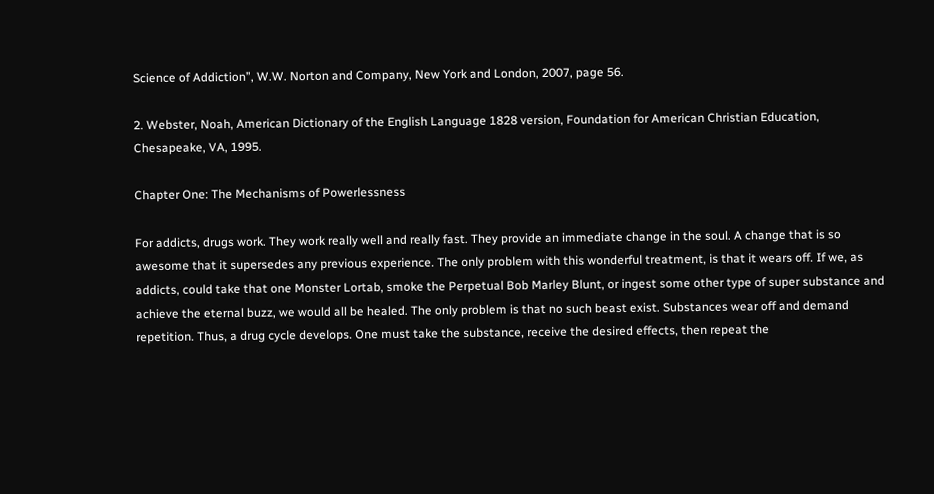Science of Addiction”, W.W. Norton and Company, New York and London, 2007, page 56.

2. Webster, Noah, American Dictionary of the English Language 1828 version, Foundation for American Christian Education, Chesapeake, VA, 1995.

Chapter One: The Mechanisms of Powerlessness

For addicts, drugs work. They work really well and really fast. They provide an immediate change in the soul. A change that is so awesome that it supersedes any previous experience. The only problem with this wonderful treatment, is that it wears off. If we, as addicts, could take that one Monster Lortab, smoke the Perpetual Bob Marley Blunt, or ingest some other type of super substance and achieve the eternal buzz, we would all be healed. The only problem is that no such beast exist. Substances wear off and demand repetition. Thus, a drug cycle develops. One must take the substance, receive the desired effects, then repeat the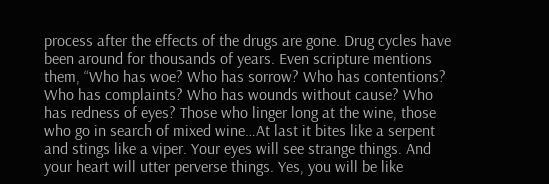process after the effects of the drugs are gone. Drug cycles have been around for thousands of years. Even scripture mentions them, “Who has woe? Who has sorrow? Who has contentions? Who has complaints? Who has wounds without cause? Who has redness of eyes? Those who linger long at the wine, those who go in search of mixed wine…At last it bites like a serpent and stings like a viper. Your eyes will see strange things. And your heart will utter perverse things. Yes, you will be like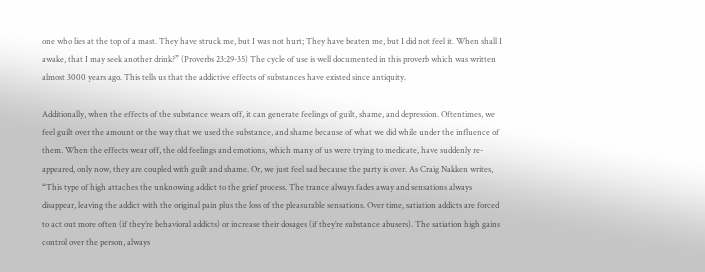one who lies at the top of a mast. They have struck me, but I was not hurt; They have beaten me, but I did not feel it. When shall I awake, that I may seek another drink?” (Proverbs 23:29-35) The cycle of use is well documented in this proverb which was written almost 3000 years ago. This tells us that the addictive effects of substances have existed since antiquity.

Additionally, when the effects of the substance wears off, it can generate feelings of guilt, shame, and depression. Oftentimes, we feel guilt over the amount or the way that we used the substance, and shame because of what we did while under the influence of them. When the effects wear off, the old feelings and emotions, which many of us were trying to medicate, have suddenly re-appeared, only now, they are coupled with guilt and shame. Or, we just feel sad because the party is over. As Craig Nakken writes, “This type of high attaches the unknowing addict to the grief process. The trance always fades away and sensations always disappear, leaving the addict with the original pain plus the loss of the pleasurable sensations. Over time, satiation addicts are forced to act out more often (if they’re behavioral addicts) or increase their dosages (if they’re substance abusers). The satiation high gains control over the person, always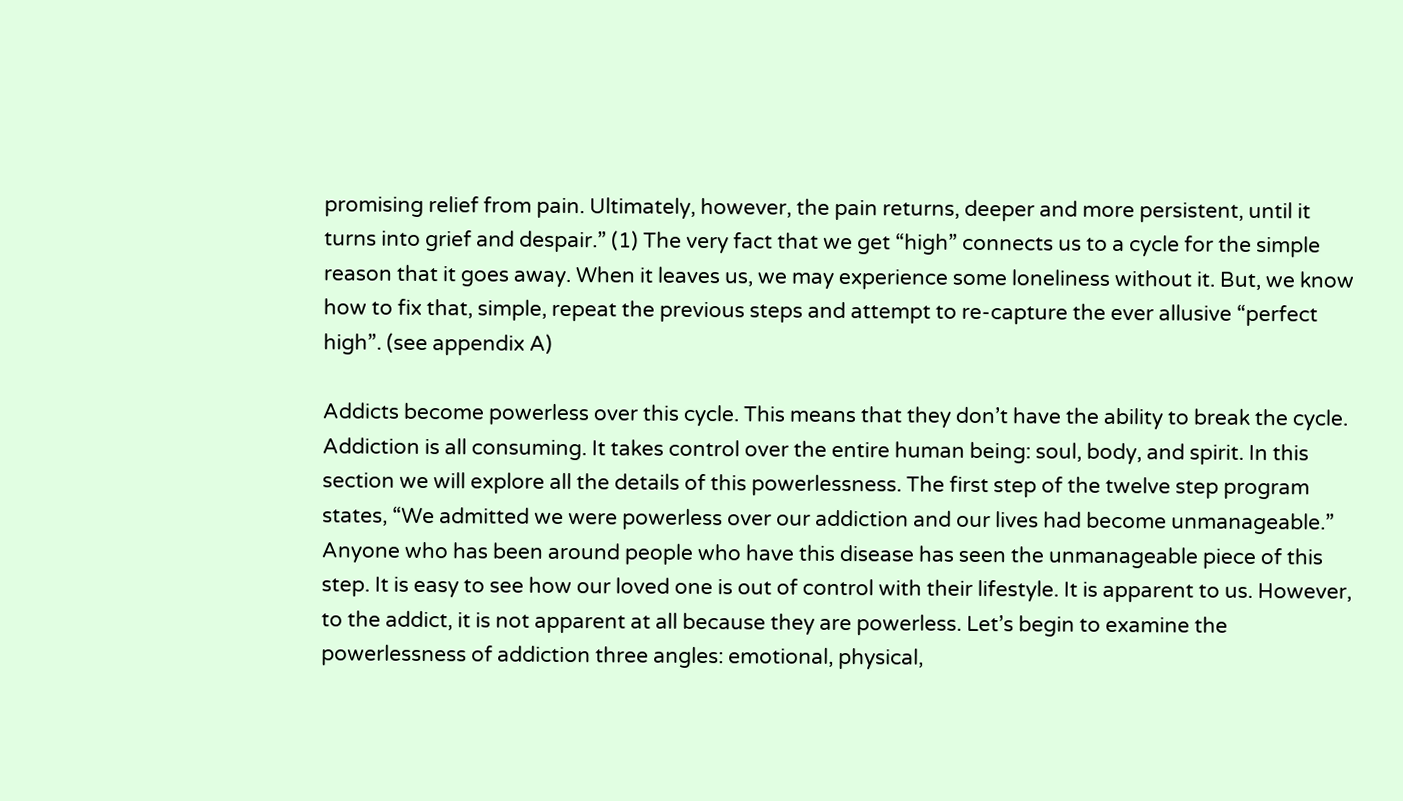promising relief from pain. Ultimately, however, the pain returns, deeper and more persistent, until it turns into grief and despair.” (1) The very fact that we get “high” connects us to a cycle for the simple reason that it goes away. When it leaves us, we may experience some loneliness without it. But, we know how to fix that, simple, repeat the previous steps and attempt to re-capture the ever allusive “perfect high”. (see appendix A)

Addicts become powerless over this cycle. This means that they don’t have the ability to break the cycle. Addiction is all consuming. It takes control over the entire human being: soul, body, and spirit. In this section we will explore all the details of this powerlessness. The first step of the twelve step program states, “We admitted we were powerless over our addiction and our lives had become unmanageable.” Anyone who has been around people who have this disease has seen the unmanageable piece of this step. It is easy to see how our loved one is out of control with their lifestyle. It is apparent to us. However, to the addict, it is not apparent at all because they are powerless. Let’s begin to examine the powerlessness of addiction three angles: emotional, physical,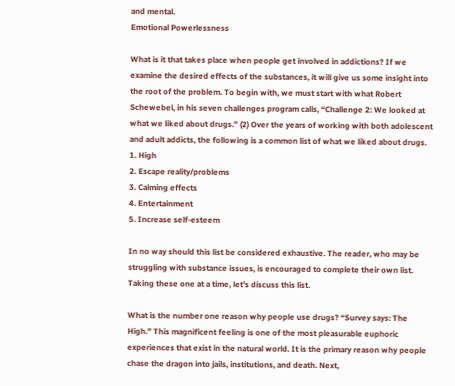and mental.
Emotional Powerlessness

What is it that takes place when people get involved in addictions? If we examine the desired effects of the substances, it will give us some insight into the root of the problem. To begin with, we must start with what Robert Schewebel, in his seven challenges program calls, “Challenge 2: We looked at what we liked about drugs.” (2) Over the years of working with both adolescent and adult addicts, the following is a common list of what we liked about drugs.
1. High
2. Escape reality/problems
3. Calming effects
4. Entertainment
5. Increase self-esteem

In no way should this list be considered exhaustive. The reader, who may be struggling with substance issues, is encouraged to complete their own list. Taking these one at a time, let’s discuss this list.

What is the number one reason why people use drugs? “Survey says: The High.” This magnificent feeling is one of the most pleasurable euphoric experiences that exist in the natural world. It is the primary reason why people chase the dragon into jails, institutions, and death. Next,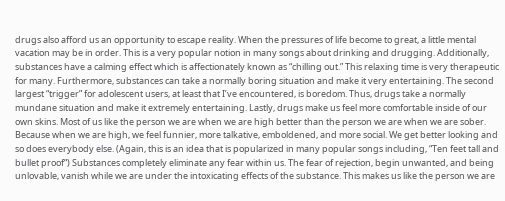drugs also afford us an opportunity to escape reality. When the pressures of life become to great, a little mental vacation may be in order. This is a very popular notion in many songs about drinking and drugging. Additionally, substances have a calming effect which is affectionately known as “chilling out.” This relaxing time is very therapeutic for many. Furthermore, substances can take a normally boring situation and make it very entertaining. The second largest “trigger” for adolescent users, at least that I’ve encountered, is boredom. Thus, drugs take a normally mundane situation and make it extremely entertaining. Lastly, drugs make us feel more comfortable inside of our own skins. Most of us like the person we are when we are high better than the person we are when we are sober. Because when we are high, we feel funnier, more talkative, emboldened, and more social. We get better looking and so does everybody else. (Again, this is an idea that is popularized in many popular songs including, “Ten feet tall and bullet proof“) Substances completely eliminate any fear within us. The fear of rejection, begin unwanted, and being unlovable, vanish while we are under the intoxicating effects of the substance. This makes us like the person we are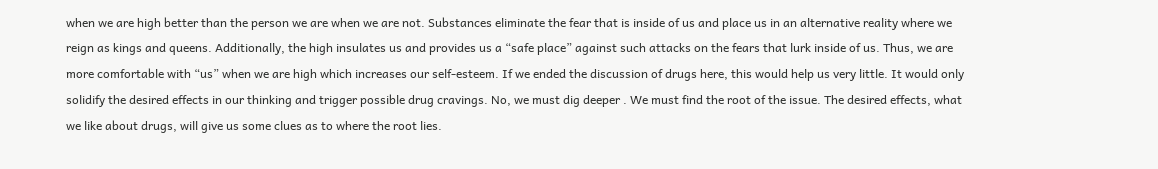when we are high better than the person we are when we are not. Substances eliminate the fear that is inside of us and place us in an alternative reality where we reign as kings and queens. Additionally, the high insulates us and provides us a “safe place” against such attacks on the fears that lurk inside of us. Thus, we are more comfortable with “us” when we are high which increases our self-esteem. If we ended the discussion of drugs here, this would help us very little. It would only solidify the desired effects in our thinking and trigger possible drug cravings. No, we must dig deeper . We must find the root of the issue. The desired effects, what we like about drugs, will give us some clues as to where the root lies.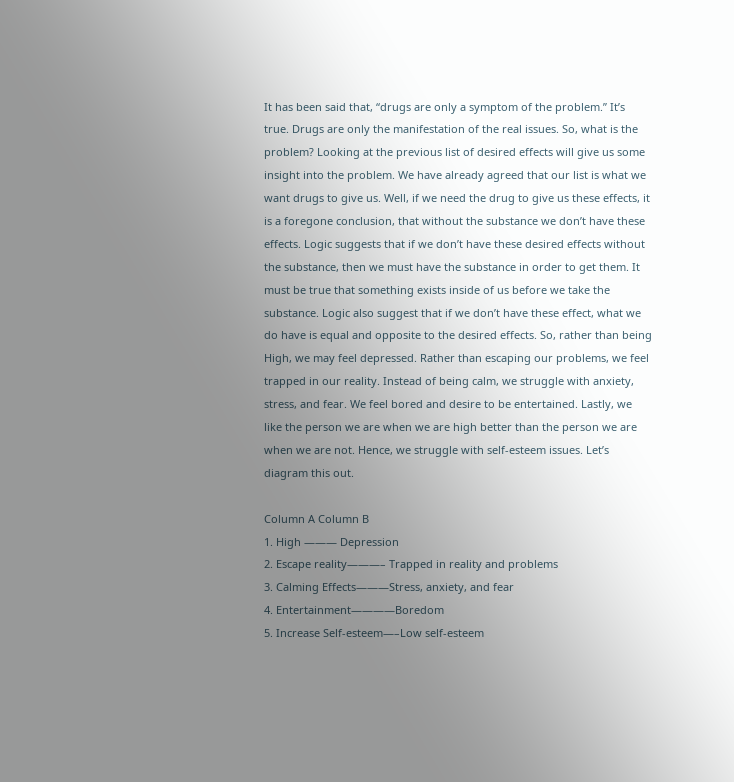It has been said that, “drugs are only a symptom of the problem.” It’s true. Drugs are only the manifestation of the real issues. So, what is the problem? Looking at the previous list of desired effects will give us some insight into the problem. We have already agreed that our list is what we want drugs to give us. Well, if we need the drug to give us these effects, it is a foregone conclusion, that without the substance we don’t have these effects. Logic suggests that if we don’t have these desired effects without the substance, then we must have the substance in order to get them. It must be true that something exists inside of us before we take the substance. Logic also suggest that if we don’t have these effect, what we do have is equal and opposite to the desired effects. So, rather than being High, we may feel depressed. Rather than escaping our problems, we feel trapped in our reality. Instead of being calm, we struggle with anxiety, stress, and fear. We feel bored and desire to be entertained. Lastly, we like the person we are when we are high better than the person we are when we are not. Hence, we struggle with self-esteem issues. Let’s diagram this out.

Column A Column B
1. High ——— Depression
2. Escape reality———– Trapped in reality and problems
3. Calming Effects———Stress, anxiety, and fear
4. Entertainment————Boredom
5. Increase Self-esteem—–Low self-esteem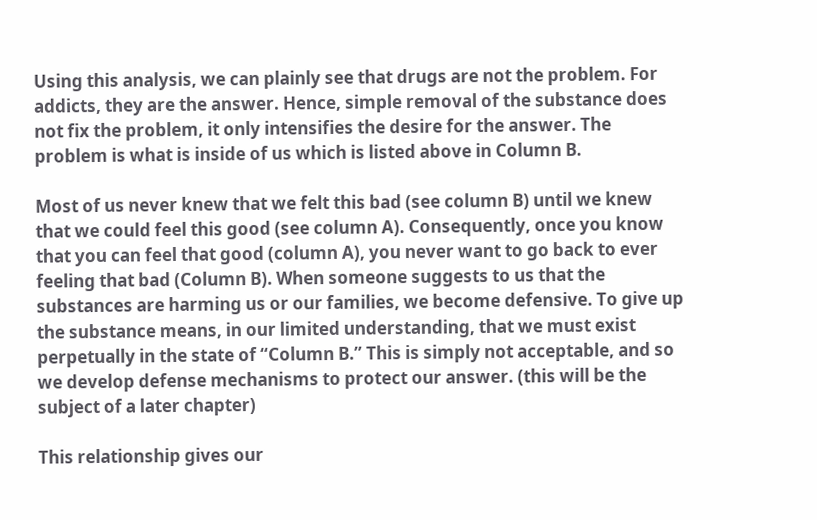Using this analysis, we can plainly see that drugs are not the problem. For addicts, they are the answer. Hence, simple removal of the substance does not fix the problem, it only intensifies the desire for the answer. The problem is what is inside of us which is listed above in Column B.

Most of us never knew that we felt this bad (see column B) until we knew that we could feel this good (see column A). Consequently, once you know that you can feel that good (column A), you never want to go back to ever feeling that bad (Column B). When someone suggests to us that the substances are harming us or our families, we become defensive. To give up the substance means, in our limited understanding, that we must exist perpetually in the state of “Column B.” This is simply not acceptable, and so we develop defense mechanisms to protect our answer. (this will be the subject of a later chapter)

This relationship gives our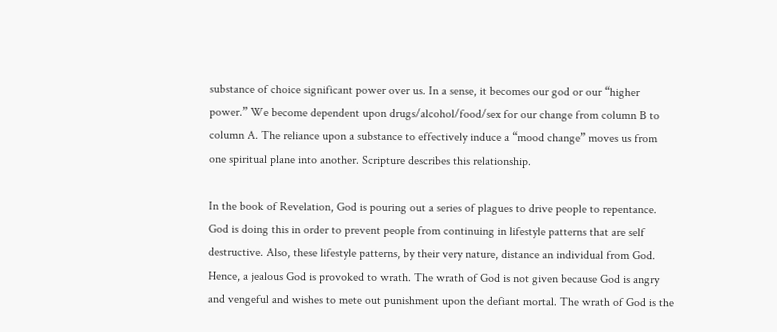substance of choice significant power over us. In a sense, it becomes our god or our “higher power.” We become dependent upon drugs/alcohol/food/sex for our change from column B to column A. The reliance upon a substance to effectively induce a “mood change” moves us from one spiritual plane into another. Scripture describes this relationship.

In the book of Revelation, God is pouring out a series of plagues to drive people to repentance. God is doing this in order to prevent people from continuing in lifestyle patterns that are self destructive. Also, these lifestyle patterns, by their very nature, distance an individual from God. Hence, a jealous God is provoked to wrath. The wrath of God is not given because God is angry and vengeful and wishes to mete out punishment upon the defiant mortal. The wrath of God is the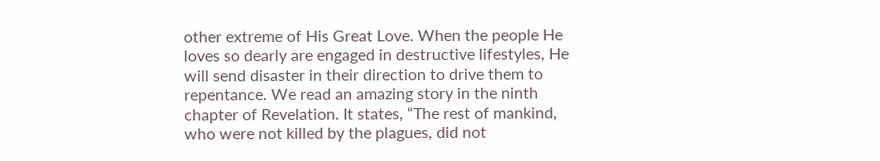other extreme of His Great Love. When the people He loves so dearly are engaged in destructive lifestyles, He will send disaster in their direction to drive them to repentance. We read an amazing story in the ninth chapter of Revelation. It states, “The rest of mankind, who were not killed by the plagues, did not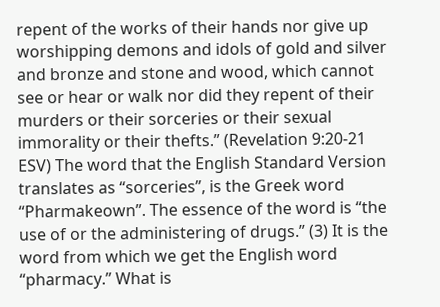repent of the works of their hands nor give up worshipping demons and idols of gold and silver and bronze and stone and wood, which cannot see or hear or walk nor did they repent of their murders or their sorceries or their sexual immorality or their thefts.” (Revelation 9:20-21 ESV) The word that the English Standard Version translates as “sorceries”, is the Greek word “Pharmakeown”. The essence of the word is “the use of or the administering of drugs.” (3) It is the word from which we get the English word “pharmacy.” What is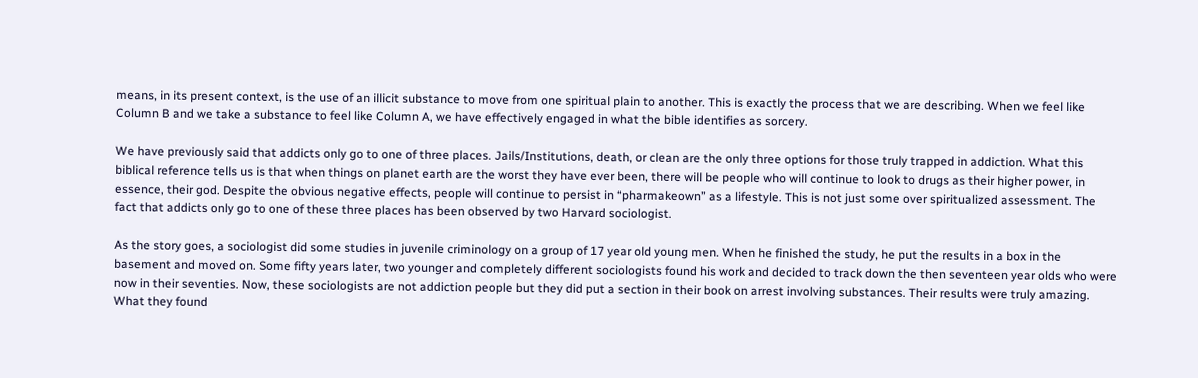means, in its present context, is the use of an illicit substance to move from one spiritual plain to another. This is exactly the process that we are describing. When we feel like Column B and we take a substance to feel like Column A, we have effectively engaged in what the bible identifies as sorcery.

We have previously said that addicts only go to one of three places. Jails/Institutions, death, or clean are the only three options for those truly trapped in addiction. What this biblical reference tells us is that when things on planet earth are the worst they have ever been, there will be people who will continue to look to drugs as their higher power, in essence, their god. Despite the obvious negative effects, people will continue to persist in “pharmakeown” as a lifestyle. This is not just some over spiritualized assessment. The fact that addicts only go to one of these three places has been observed by two Harvard sociologist.

As the story goes, a sociologist did some studies in juvenile criminology on a group of 17 year old young men. When he finished the study, he put the results in a box in the basement and moved on. Some fifty years later, two younger and completely different sociologists found his work and decided to track down the then seventeen year olds who were now in their seventies. Now, these sociologists are not addiction people but they did put a section in their book on arrest involving substances. Their results were truly amazing. What they found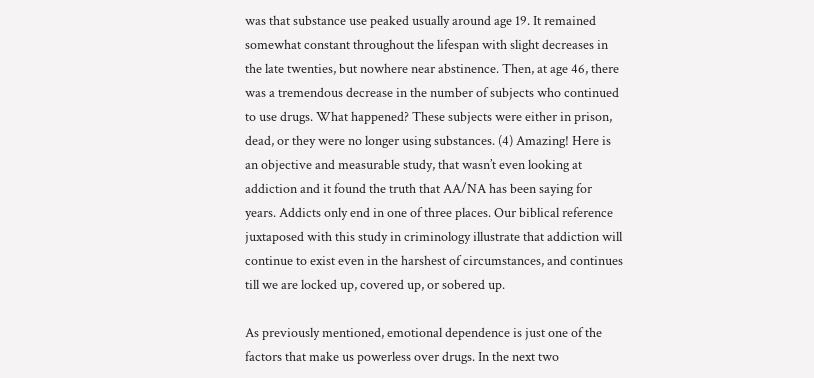was that substance use peaked usually around age 19. It remained somewhat constant throughout the lifespan with slight decreases in the late twenties, but nowhere near abstinence. Then, at age 46, there was a tremendous decrease in the number of subjects who continued to use drugs. What happened? These subjects were either in prison, dead, or they were no longer using substances. (4) Amazing! Here is an objective and measurable study, that wasn’t even looking at addiction and it found the truth that AA/NA has been saying for years. Addicts only end in one of three places. Our biblical reference juxtaposed with this study in criminology illustrate that addiction will continue to exist even in the harshest of circumstances, and continues till we are locked up, covered up, or sobered up.

As previously mentioned, emotional dependence is just one of the factors that make us powerless over drugs. In the next two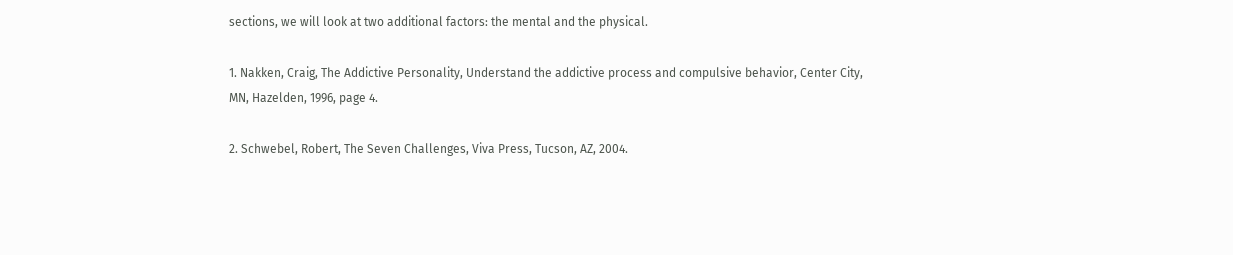sections, we will look at two additional factors: the mental and the physical.

1. Nakken, Craig, The Addictive Personality, Understand the addictive process and compulsive behavior, Center City, MN, Hazelden, 1996, page 4.

2. Schwebel, Robert, The Seven Challenges, Viva Press, Tucson, AZ, 2004.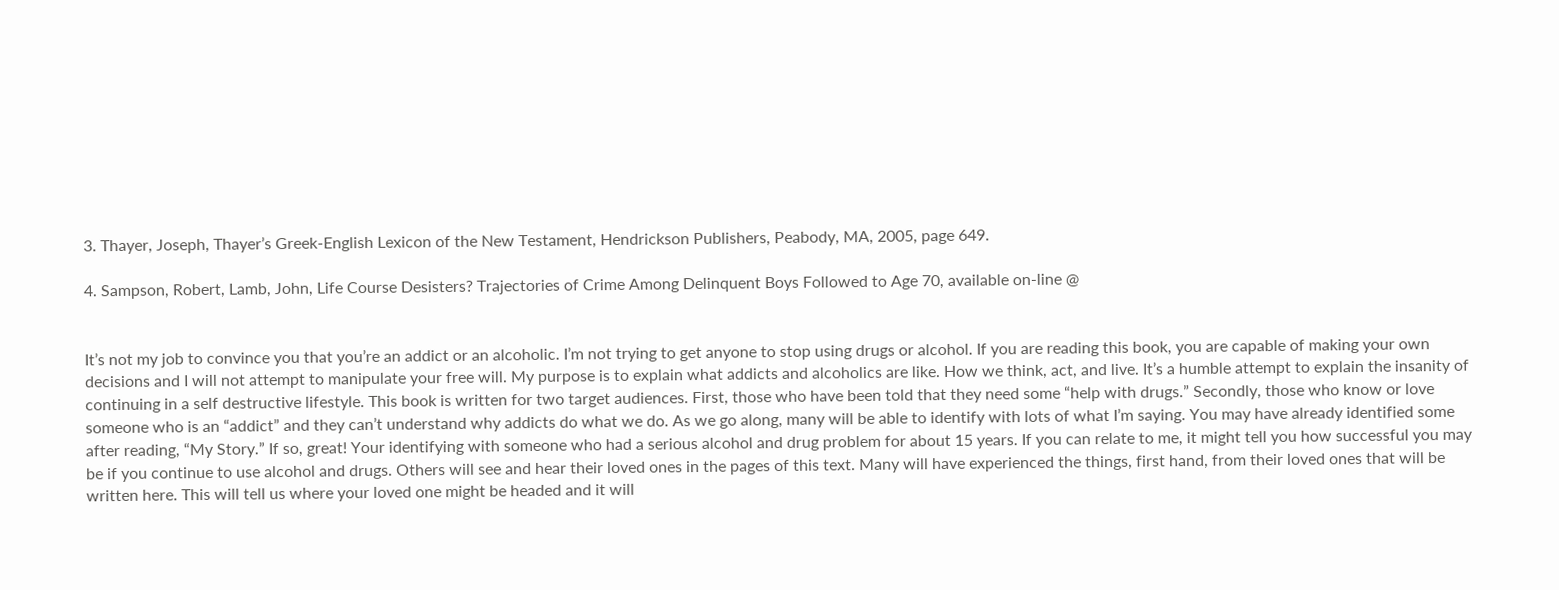3. Thayer, Joseph, Thayer’s Greek-English Lexicon of the New Testament, Hendrickson Publishers, Peabody, MA, 2005, page 649.

4. Sampson, Robert, Lamb, John, Life Course Desisters? Trajectories of Crime Among Delinquent Boys Followed to Age 70, available on-line @


It’s not my job to convince you that you’re an addict or an alcoholic. I’m not trying to get anyone to stop using drugs or alcohol. If you are reading this book, you are capable of making your own decisions and I will not attempt to manipulate your free will. My purpose is to explain what addicts and alcoholics are like. How we think, act, and live. It’s a humble attempt to explain the insanity of continuing in a self destructive lifestyle. This book is written for two target audiences. First, those who have been told that they need some “help with drugs.” Secondly, those who know or love someone who is an “addict” and they can’t understand why addicts do what we do. As we go along, many will be able to identify with lots of what I’m saying. You may have already identified some after reading, “My Story.” If so, great! Your identifying with someone who had a serious alcohol and drug problem for about 15 years. If you can relate to me, it might tell you how successful you may be if you continue to use alcohol and drugs. Others will see and hear their loved ones in the pages of this text. Many will have experienced the things, first hand, from their loved ones that will be written here. This will tell us where your loved one might be headed and it will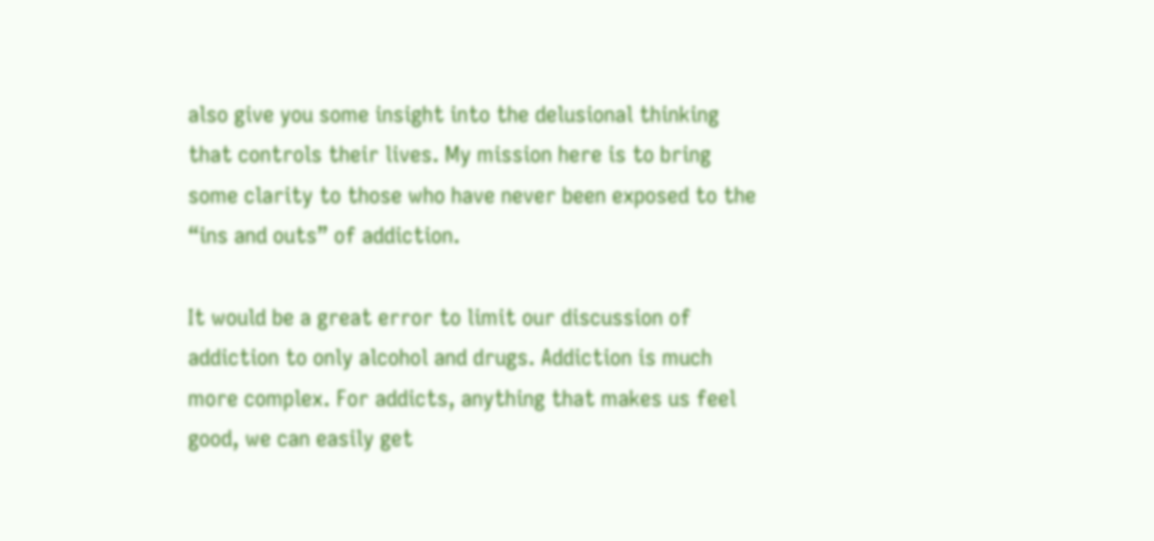also give you some insight into the delusional thinking that controls their lives. My mission here is to bring some clarity to those who have never been exposed to the “ins and outs” of addiction.

It would be a great error to limit our discussion of addiction to only alcohol and drugs. Addiction is much more complex. For addicts, anything that makes us feel good, we can easily get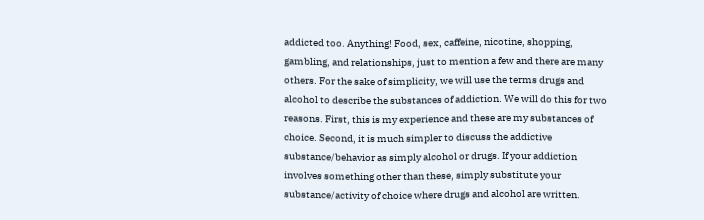addicted too. Anything! Food, sex, caffeine, nicotine, shopping, gambling, and relationships, just to mention a few and there are many others. For the sake of simplicity, we will use the terms drugs and alcohol to describe the substances of addiction. We will do this for two reasons. First, this is my experience and these are my substances of choice. Second, it is much simpler to discuss the addictive substance/behavior as simply alcohol or drugs. If your addiction involves something other than these, simply substitute your substance/activity of choice where drugs and alcohol are written.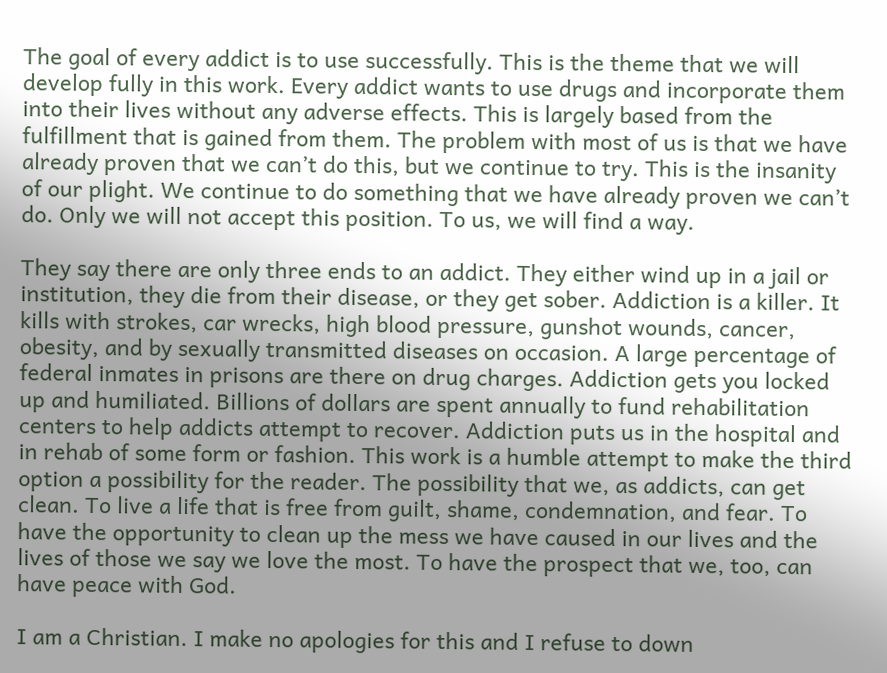The goal of every addict is to use successfully. This is the theme that we will develop fully in this work. Every addict wants to use drugs and incorporate them into their lives without any adverse effects. This is largely based from the fulfillment that is gained from them. The problem with most of us is that we have already proven that we can’t do this, but we continue to try. This is the insanity of our plight. We continue to do something that we have already proven we can’t do. Only we will not accept this position. To us, we will find a way.

They say there are only three ends to an addict. They either wind up in a jail or institution, they die from their disease, or they get sober. Addiction is a killer. It kills with strokes, car wrecks, high blood pressure, gunshot wounds, cancer, obesity, and by sexually transmitted diseases on occasion. A large percentage of federal inmates in prisons are there on drug charges. Addiction gets you locked up and humiliated. Billions of dollars are spent annually to fund rehabilitation centers to help addicts attempt to recover. Addiction puts us in the hospital and in rehab of some form or fashion. This work is a humble attempt to make the third option a possibility for the reader. The possibility that we, as addicts, can get clean. To live a life that is free from guilt, shame, condemnation, and fear. To have the opportunity to clean up the mess we have caused in our lives and the lives of those we say we love the most. To have the prospect that we, too, can have peace with God.

I am a Christian. I make no apologies for this and I refuse to down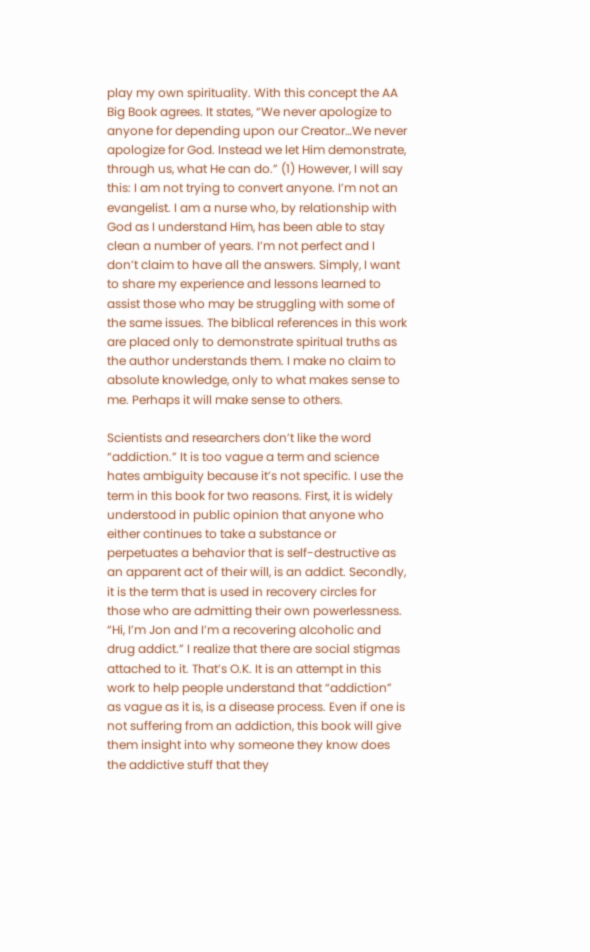play my own spirituality. With this concept the AA Big Book agrees. It states, “We never apologize to anyone for depending upon our Creator…We never apologize for God. Instead we let Him demonstrate, through us, what He can do.” (1) However, I will say this: I am not trying to convert anyone. I’m not an evangelist. I am a nurse who, by relationship with God as I understand Him, has been able to stay clean a number of years. I’m not perfect and I don’t claim to have all the answers. Simply, I want to share my experience and lessons learned to assist those who may be struggling with some of the same issues. The biblical references in this work are placed only to demonstrate spiritual truths as the author understands them. I make no claim to absolute knowledge, only to what makes sense to me. Perhaps it will make sense to others.

Scientists and researchers don’t like the word “addiction.” It is too vague a term and science hates ambiguity because it’s not specific. I use the term in this book for two reasons. First, it is widely understood in public opinion that anyone who either continues to take a substance or perpetuates a behavior that is self-destructive as an apparent act of their will, is an addict. Secondly, it is the term that is used in recovery circles for those who are admitting their own powerlessness. “Hi, I’m Jon and I’m a recovering alcoholic and drug addict.” I realize that there are social stigmas attached to it. That’s O.K. It is an attempt in this work to help people understand that “addiction” as vague as it is, is a disease process. Even if one is not suffering from an addiction, this book will give them insight into why someone they know does the addictive stuff that they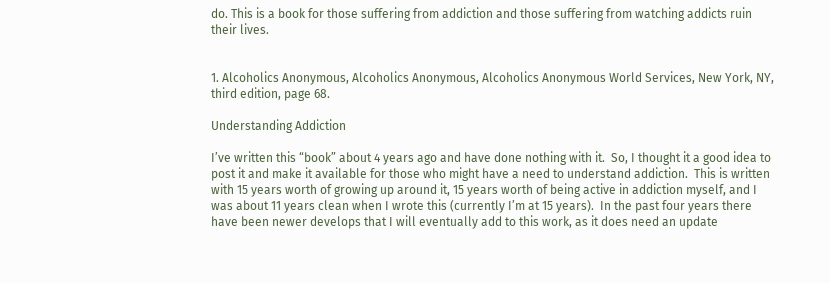do. This is a book for those suffering from addiction and those suffering from watching addicts ruin their lives.


1. Alcoholics Anonymous, Alcoholics Anonymous, Alcoholics Anonymous World Services, New York, NY, third edition, page 68.

Understanding Addiction

I’ve written this “book” about 4 years ago and have done nothing with it.  So, I thought it a good idea to post it and make it available for those who might have a need to understand addiction.  This is written with 15 years worth of growing up around it, 15 years worth of being active in addiction myself, and I was about 11 years clean when I wrote this (currently I’m at 15 years).  In the past four years there have been newer develops that I will eventually add to this work, as it does need an update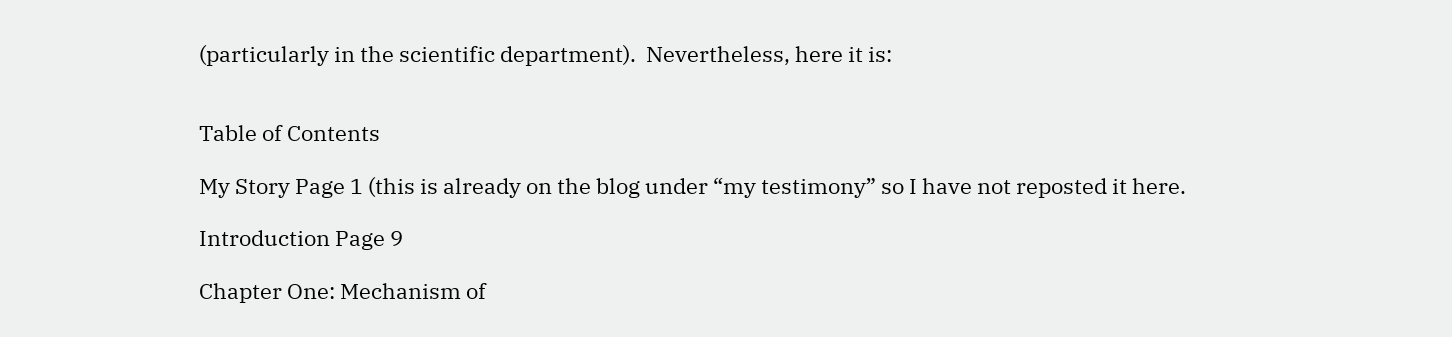(particularly in the scientific department).  Nevertheless, here it is:


Table of Contents

My Story Page 1 (this is already on the blog under “my testimony” so I have not reposted it here.

Introduction Page 9

Chapter One: Mechanism of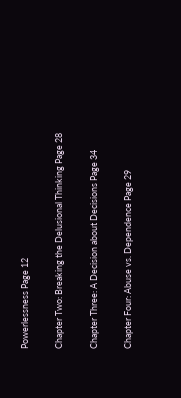Powerlessness Page 12

Chapter Two: Breaking the Delusional Thinking Page 28

Chapter Three: A Decision about Decisions Page 34

Chapter Four: Abuse vs. Dependence Page 29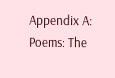Appendix A: Poems: The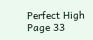Perfect High Page 33